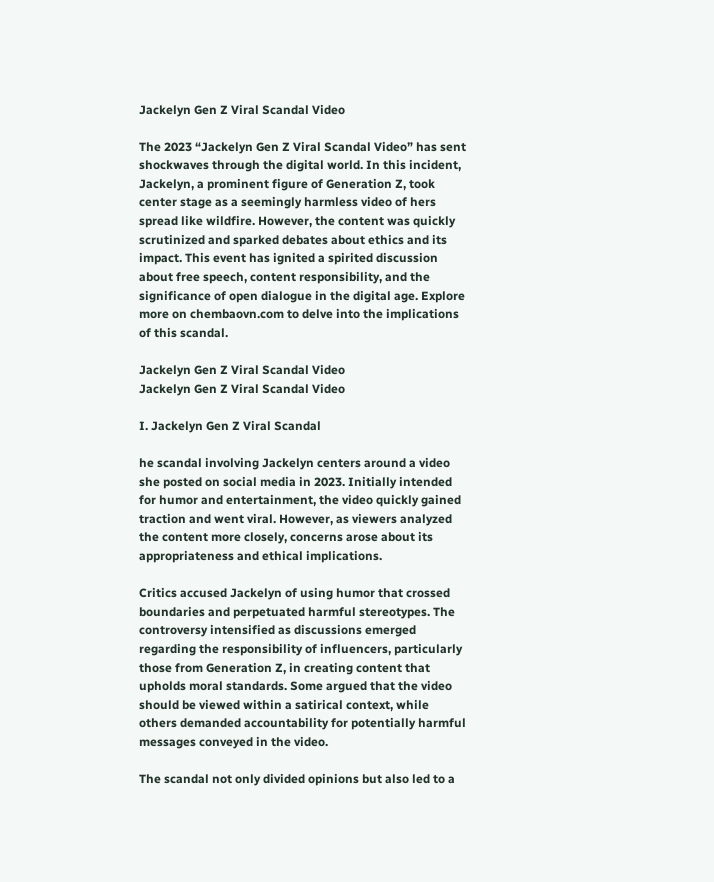Jackelyn Gen Z Viral Scandal Video

The 2023 “Jackelyn Gen Z Viral Scandal Video” has sent shockwaves through the digital world. In this incident, Jackelyn, a prominent figure of Generation Z, took center stage as a seemingly harmless video of hers spread like wildfire. However, the content was quickly scrutinized and sparked debates about ethics and its impact. This event has ignited a spirited discussion about free speech, content responsibility, and the significance of open dialogue in the digital age. Explore more on chembaovn.com to delve into the implications of this scandal.

Jackelyn Gen Z Viral Scandal Video
Jackelyn Gen Z Viral Scandal Video

I. Jackelyn Gen Z Viral Scandal

he scandal involving Jackelyn centers around a video she posted on social media in 2023. Initially intended for humor and entertainment, the video quickly gained traction and went viral. However, as viewers analyzed the content more closely, concerns arose about its appropriateness and ethical implications.

Critics accused Jackelyn of using humor that crossed boundaries and perpetuated harmful stereotypes. The controversy intensified as discussions emerged regarding the responsibility of influencers, particularly those from Generation Z, in creating content that upholds moral standards. Some argued that the video should be viewed within a satirical context, while others demanded accountability for potentially harmful messages conveyed in the video.

The scandal not only divided opinions but also led to a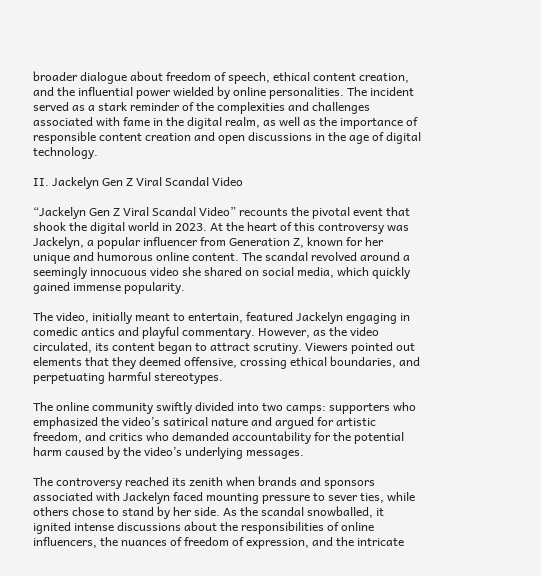broader dialogue about freedom of speech, ethical content creation, and the influential power wielded by online personalities. The incident served as a stark reminder of the complexities and challenges associated with fame in the digital realm, as well as the importance of responsible content creation and open discussions in the age of digital technology.

II. Jackelyn Gen Z Viral Scandal Video

“Jackelyn Gen Z Viral Scandal Video” recounts the pivotal event that shook the digital world in 2023. At the heart of this controversy was Jackelyn, a popular influencer from Generation Z, known for her unique and humorous online content. The scandal revolved around a seemingly innocuous video she shared on social media, which quickly gained immense popularity.

The video, initially meant to entertain, featured Jackelyn engaging in comedic antics and playful commentary. However, as the video circulated, its content began to attract scrutiny. Viewers pointed out elements that they deemed offensive, crossing ethical boundaries, and perpetuating harmful stereotypes.

The online community swiftly divided into two camps: supporters who emphasized the video’s satirical nature and argued for artistic freedom, and critics who demanded accountability for the potential harm caused by the video’s underlying messages.

The controversy reached its zenith when brands and sponsors associated with Jackelyn faced mounting pressure to sever ties, while others chose to stand by her side. As the scandal snowballed, it ignited intense discussions about the responsibilities of online influencers, the nuances of freedom of expression, and the intricate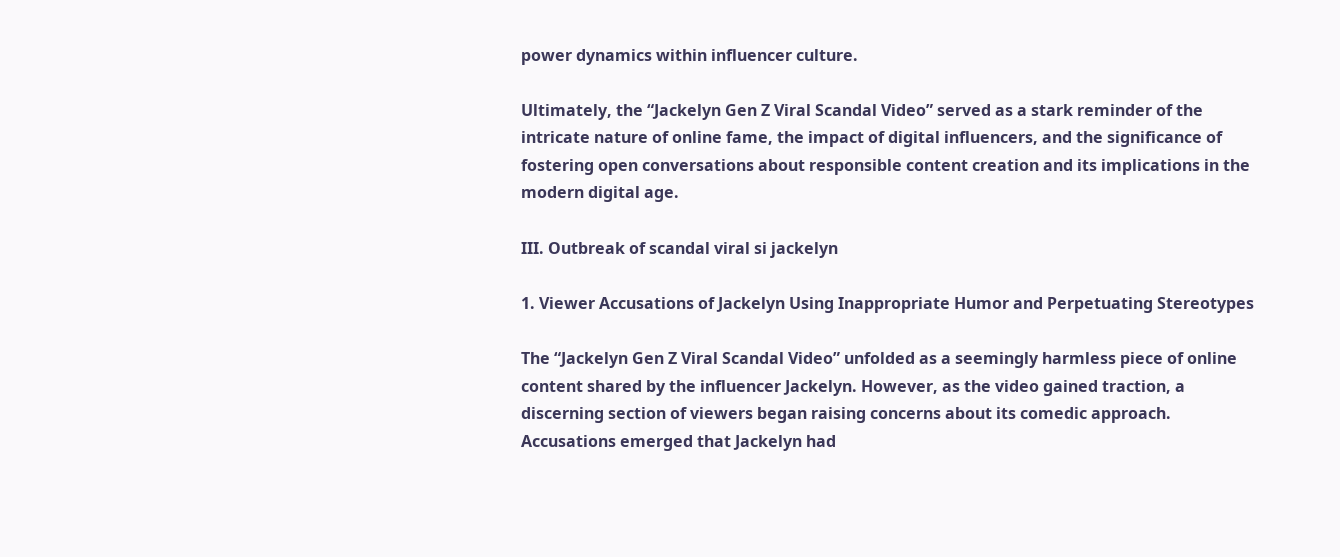power dynamics within influencer culture.

Ultimately, the “Jackelyn Gen Z Viral Scandal Video” served as a stark reminder of the intricate nature of online fame, the impact of digital influencers, and the significance of fostering open conversations about responsible content creation and its implications in the modern digital age.

III. Outbreak of scandal viral si jackelyn

1. Viewer Accusations of Jackelyn Using Inappropriate Humor and Perpetuating Stereotypes

The “Jackelyn Gen Z Viral Scandal Video” unfolded as a seemingly harmless piece of online content shared by the influencer Jackelyn. However, as the video gained traction, a discerning section of viewers began raising concerns about its comedic approach. Accusations emerged that Jackelyn had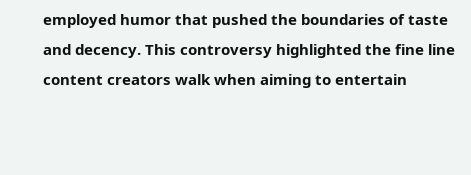employed humor that pushed the boundaries of taste and decency. This controversy highlighted the fine line content creators walk when aiming to entertain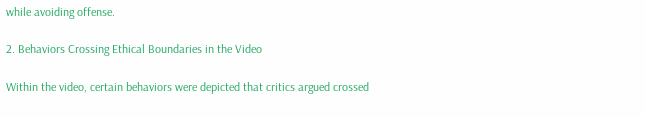while avoiding offense.

2. Behaviors Crossing Ethical Boundaries in the Video

Within the video, certain behaviors were depicted that critics argued crossed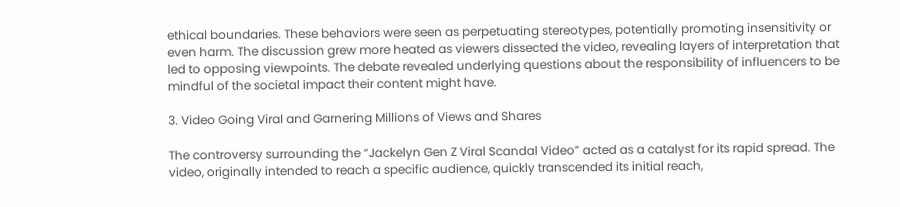ethical boundaries. These behaviors were seen as perpetuating stereotypes, potentially promoting insensitivity or even harm. The discussion grew more heated as viewers dissected the video, revealing layers of interpretation that led to opposing viewpoints. The debate revealed underlying questions about the responsibility of influencers to be mindful of the societal impact their content might have.

3. Video Going Viral and Garnering Millions of Views and Shares

The controversy surrounding the “Jackelyn Gen Z Viral Scandal Video” acted as a catalyst for its rapid spread. The video, originally intended to reach a specific audience, quickly transcended its initial reach,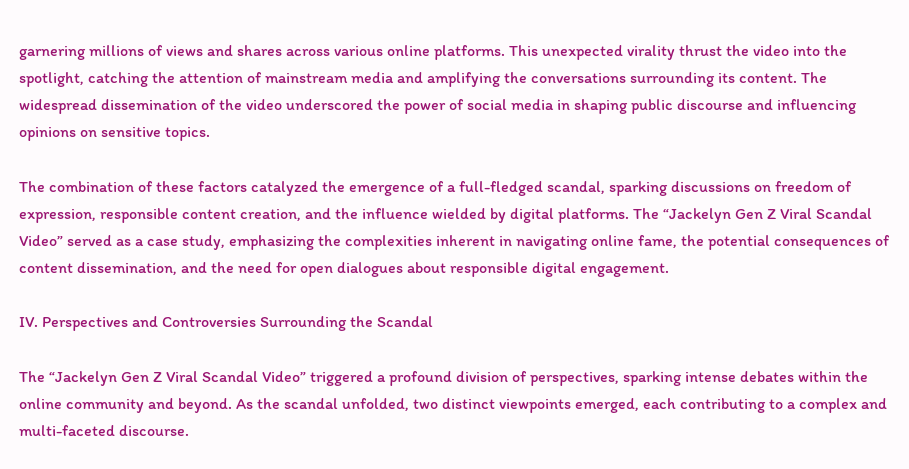garnering millions of views and shares across various online platforms. This unexpected virality thrust the video into the spotlight, catching the attention of mainstream media and amplifying the conversations surrounding its content. The widespread dissemination of the video underscored the power of social media in shaping public discourse and influencing opinions on sensitive topics.

The combination of these factors catalyzed the emergence of a full-fledged scandal, sparking discussions on freedom of expression, responsible content creation, and the influence wielded by digital platforms. The “Jackelyn Gen Z Viral Scandal Video” served as a case study, emphasizing the complexities inherent in navigating online fame, the potential consequences of content dissemination, and the need for open dialogues about responsible digital engagement.

IV. Perspectives and Controversies Surrounding the Scandal

The “Jackelyn Gen Z Viral Scandal Video” triggered a profound division of perspectives, sparking intense debates within the online community and beyond. As the scandal unfolded, two distinct viewpoints emerged, each contributing to a complex and multi-faceted discourse.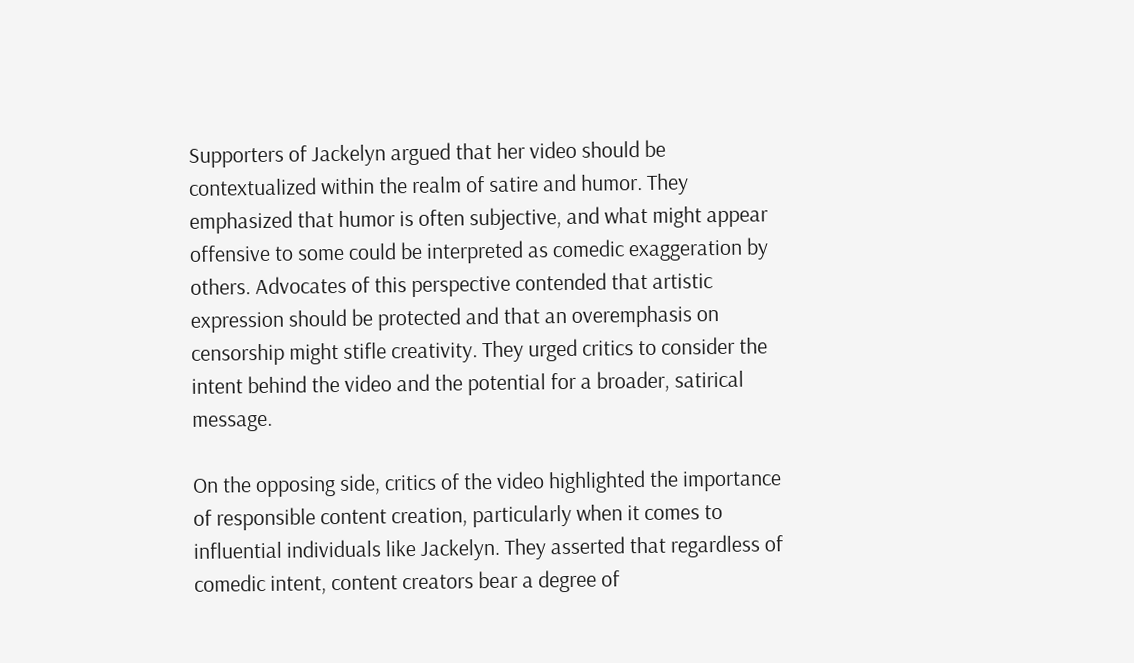Supporters of Jackelyn argued that her video should be contextualized within the realm of satire and humor. They emphasized that humor is often subjective, and what might appear offensive to some could be interpreted as comedic exaggeration by others. Advocates of this perspective contended that artistic expression should be protected and that an overemphasis on censorship might stifle creativity. They urged critics to consider the intent behind the video and the potential for a broader, satirical message.

On the opposing side, critics of the video highlighted the importance of responsible content creation, particularly when it comes to influential individuals like Jackelyn. They asserted that regardless of comedic intent, content creators bear a degree of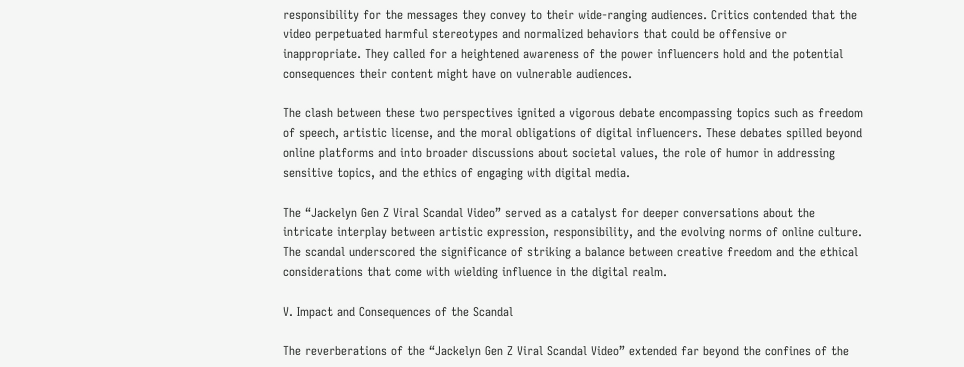responsibility for the messages they convey to their wide-ranging audiences. Critics contended that the video perpetuated harmful stereotypes and normalized behaviors that could be offensive or inappropriate. They called for a heightened awareness of the power influencers hold and the potential consequences their content might have on vulnerable audiences.

The clash between these two perspectives ignited a vigorous debate encompassing topics such as freedom of speech, artistic license, and the moral obligations of digital influencers. These debates spilled beyond online platforms and into broader discussions about societal values, the role of humor in addressing sensitive topics, and the ethics of engaging with digital media.

The “Jackelyn Gen Z Viral Scandal Video” served as a catalyst for deeper conversations about the intricate interplay between artistic expression, responsibility, and the evolving norms of online culture. The scandal underscored the significance of striking a balance between creative freedom and the ethical considerations that come with wielding influence in the digital realm.

V. Impact and Consequences of the Scandal

The reverberations of the “Jackelyn Gen Z Viral Scandal Video” extended far beyond the confines of the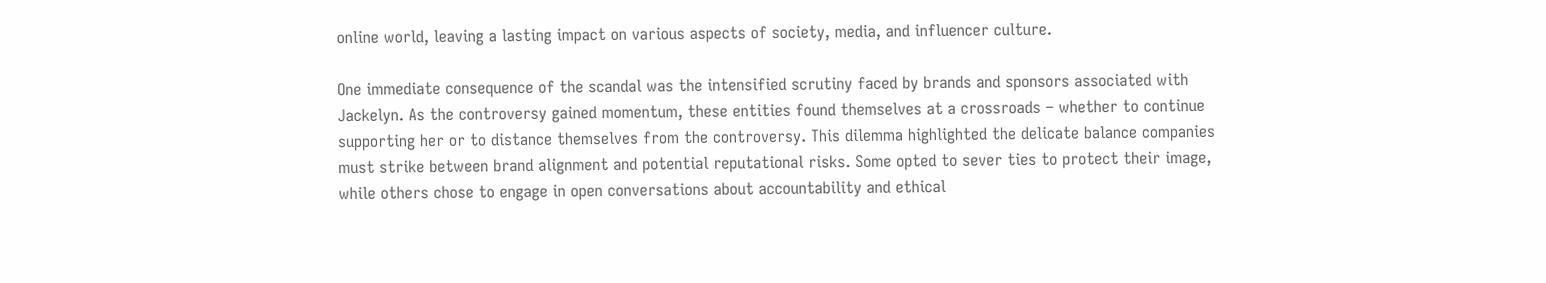online world, leaving a lasting impact on various aspects of society, media, and influencer culture.

One immediate consequence of the scandal was the intensified scrutiny faced by brands and sponsors associated with Jackelyn. As the controversy gained momentum, these entities found themselves at a crossroads – whether to continue supporting her or to distance themselves from the controversy. This dilemma highlighted the delicate balance companies must strike between brand alignment and potential reputational risks. Some opted to sever ties to protect their image, while others chose to engage in open conversations about accountability and ethical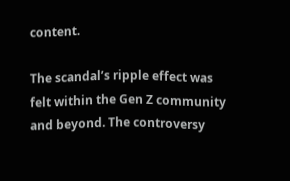content.

The scandal’s ripple effect was felt within the Gen Z community and beyond. The controversy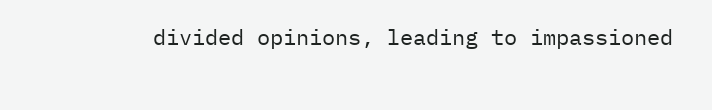divided opinions, leading to impassioned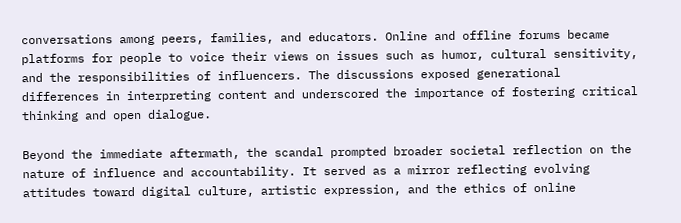conversations among peers, families, and educators. Online and offline forums became platforms for people to voice their views on issues such as humor, cultural sensitivity, and the responsibilities of influencers. The discussions exposed generational differences in interpreting content and underscored the importance of fostering critical thinking and open dialogue.

Beyond the immediate aftermath, the scandal prompted broader societal reflection on the nature of influence and accountability. It served as a mirror reflecting evolving attitudes toward digital culture, artistic expression, and the ethics of online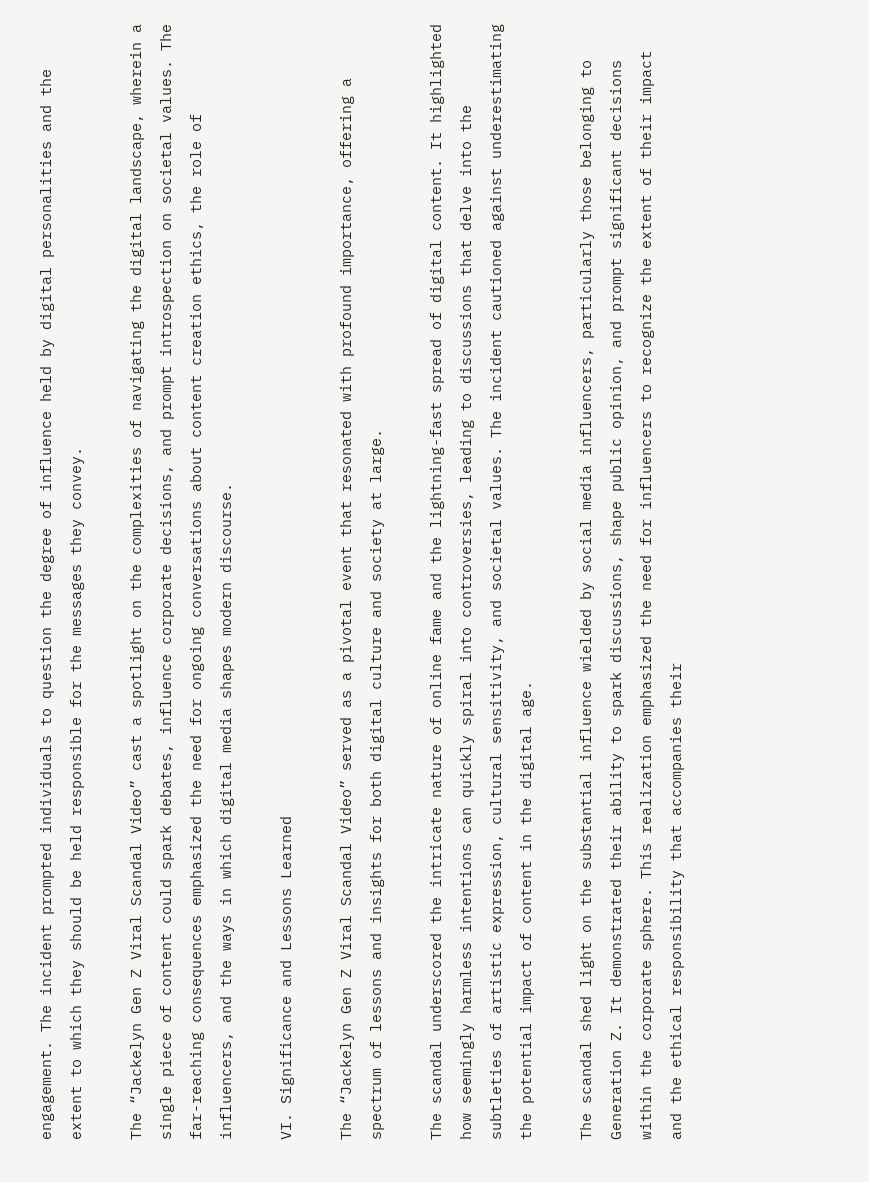engagement. The incident prompted individuals to question the degree of influence held by digital personalities and the extent to which they should be held responsible for the messages they convey.

The “Jackelyn Gen Z Viral Scandal Video” cast a spotlight on the complexities of navigating the digital landscape, wherein a single piece of content could spark debates, influence corporate decisions, and prompt introspection on societal values. The far-reaching consequences emphasized the need for ongoing conversations about content creation ethics, the role of influencers, and the ways in which digital media shapes modern discourse.

VI. Significance and Lessons Learned

The “Jackelyn Gen Z Viral Scandal Video” served as a pivotal event that resonated with profound importance, offering a spectrum of lessons and insights for both digital culture and society at large.

The scandal underscored the intricate nature of online fame and the lightning-fast spread of digital content. It highlighted how seemingly harmless intentions can quickly spiral into controversies, leading to discussions that delve into the subtleties of artistic expression, cultural sensitivity, and societal values. The incident cautioned against underestimating the potential impact of content in the digital age.

The scandal shed light on the substantial influence wielded by social media influencers, particularly those belonging to Generation Z. It demonstrated their ability to spark discussions, shape public opinion, and prompt significant decisions within the corporate sphere. This realization emphasized the need for influencers to recognize the extent of their impact and the ethical responsibility that accompanies their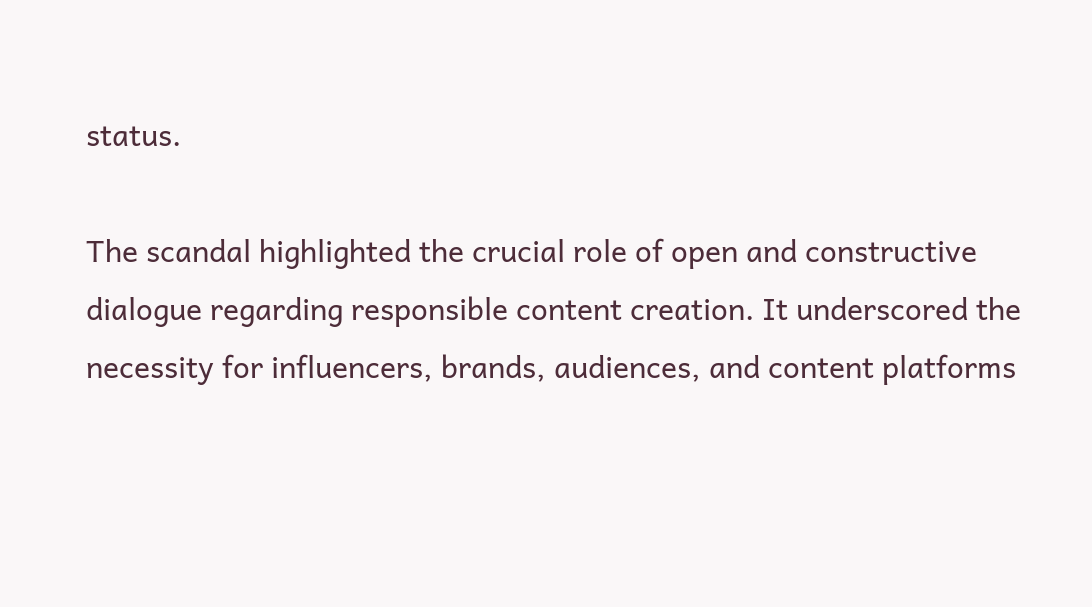status.

The scandal highlighted the crucial role of open and constructive dialogue regarding responsible content creation. It underscored the necessity for influencers, brands, audiences, and content platforms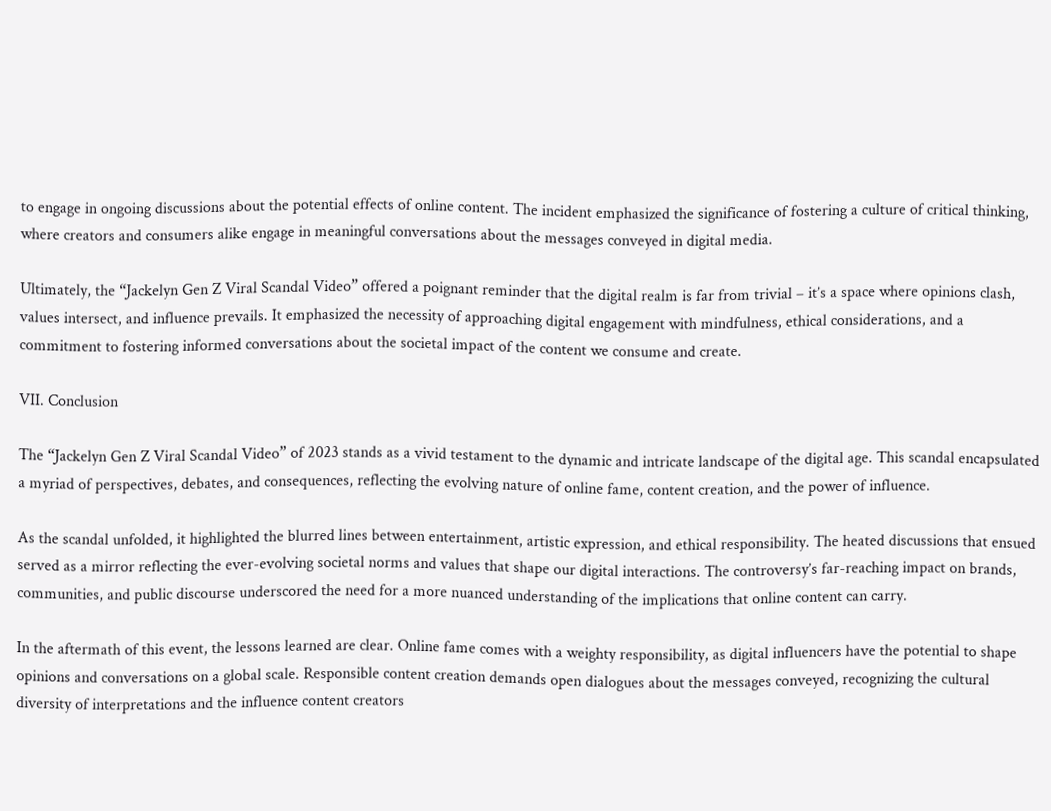to engage in ongoing discussions about the potential effects of online content. The incident emphasized the significance of fostering a culture of critical thinking, where creators and consumers alike engage in meaningful conversations about the messages conveyed in digital media.

Ultimately, the “Jackelyn Gen Z Viral Scandal Video” offered a poignant reminder that the digital realm is far from trivial – it’s a space where opinions clash, values intersect, and influence prevails. It emphasized the necessity of approaching digital engagement with mindfulness, ethical considerations, and a commitment to fostering informed conversations about the societal impact of the content we consume and create.

VII. Conclusion

The “Jackelyn Gen Z Viral Scandal Video” of 2023 stands as a vivid testament to the dynamic and intricate landscape of the digital age. This scandal encapsulated a myriad of perspectives, debates, and consequences, reflecting the evolving nature of online fame, content creation, and the power of influence.

As the scandal unfolded, it highlighted the blurred lines between entertainment, artistic expression, and ethical responsibility. The heated discussions that ensued served as a mirror reflecting the ever-evolving societal norms and values that shape our digital interactions. The controversy’s far-reaching impact on brands, communities, and public discourse underscored the need for a more nuanced understanding of the implications that online content can carry.

In the aftermath of this event, the lessons learned are clear. Online fame comes with a weighty responsibility, as digital influencers have the potential to shape opinions and conversations on a global scale. Responsible content creation demands open dialogues about the messages conveyed, recognizing the cultural diversity of interpretations and the influence content creators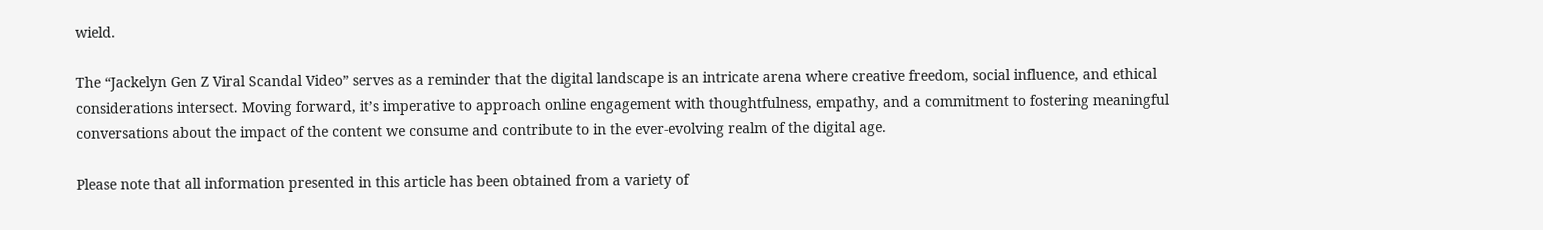wield.

The “Jackelyn Gen Z Viral Scandal Video” serves as a reminder that the digital landscape is an intricate arena where creative freedom, social influence, and ethical considerations intersect. Moving forward, it’s imperative to approach online engagement with thoughtfulness, empathy, and a commitment to fostering meaningful conversations about the impact of the content we consume and contribute to in the ever-evolving realm of the digital age.

Please note that all information presented in this article has been obtained from a variety of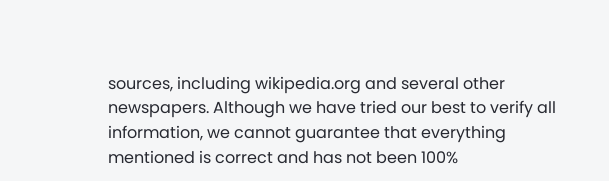sources, including wikipedia.org and several other newspapers. Although we have tried our best to verify all information, we cannot guarantee that everything mentioned is correct and has not been 100%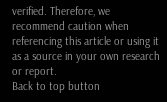verified. Therefore, we recommend caution when referencing this article or using it as a source in your own research or report.
Back to top button